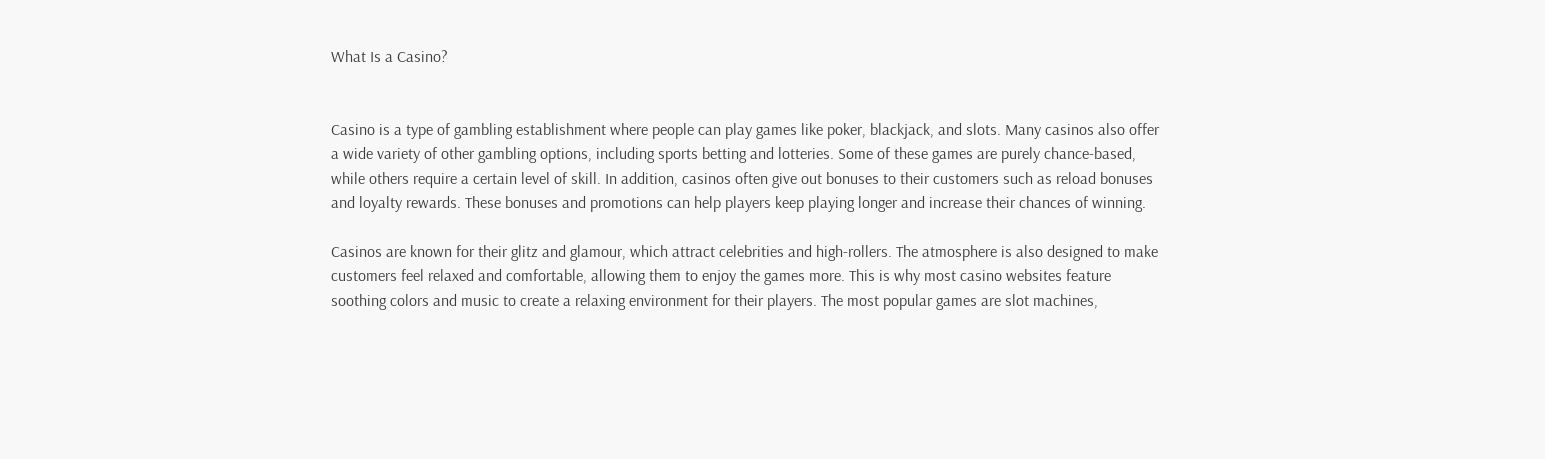What Is a Casino?


Casino is a type of gambling establishment where people can play games like poker, blackjack, and slots. Many casinos also offer a wide variety of other gambling options, including sports betting and lotteries. Some of these games are purely chance-based, while others require a certain level of skill. In addition, casinos often give out bonuses to their customers such as reload bonuses and loyalty rewards. These bonuses and promotions can help players keep playing longer and increase their chances of winning.

Casinos are known for their glitz and glamour, which attract celebrities and high-rollers. The atmosphere is also designed to make customers feel relaxed and comfortable, allowing them to enjoy the games more. This is why most casino websites feature soothing colors and music to create a relaxing environment for their players. The most popular games are slot machines,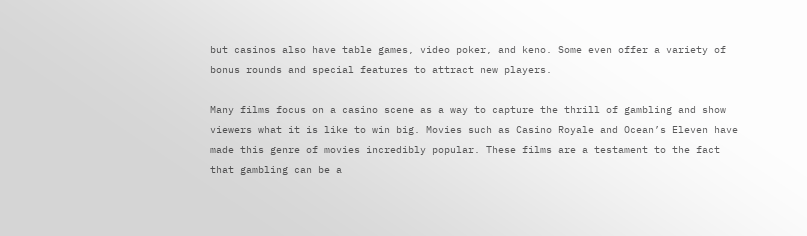but casinos also have table games, video poker, and keno. Some even offer a variety of bonus rounds and special features to attract new players.

Many films focus on a casino scene as a way to capture the thrill of gambling and show viewers what it is like to win big. Movies such as Casino Royale and Ocean’s Eleven have made this genre of movies incredibly popular. These films are a testament to the fact that gambling can be a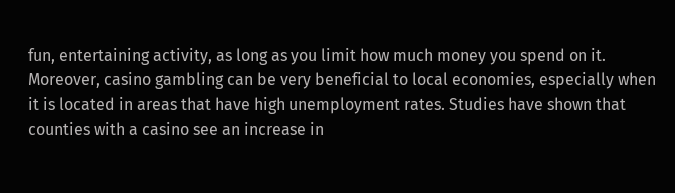fun, entertaining activity, as long as you limit how much money you spend on it. Moreover, casino gambling can be very beneficial to local economies, especially when it is located in areas that have high unemployment rates. Studies have shown that counties with a casino see an increase in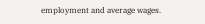employment and average wages.